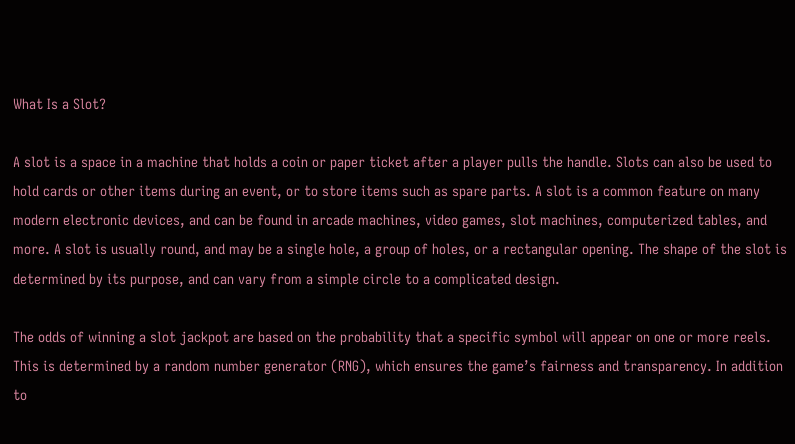What Is a Slot?

A slot is a space in a machine that holds a coin or paper ticket after a player pulls the handle. Slots can also be used to hold cards or other items during an event, or to store items such as spare parts. A slot is a common feature on many modern electronic devices, and can be found in arcade machines, video games, slot machines, computerized tables, and more. A slot is usually round, and may be a single hole, a group of holes, or a rectangular opening. The shape of the slot is determined by its purpose, and can vary from a simple circle to a complicated design.

The odds of winning a slot jackpot are based on the probability that a specific symbol will appear on one or more reels. This is determined by a random number generator (RNG), which ensures the game’s fairness and transparency. In addition to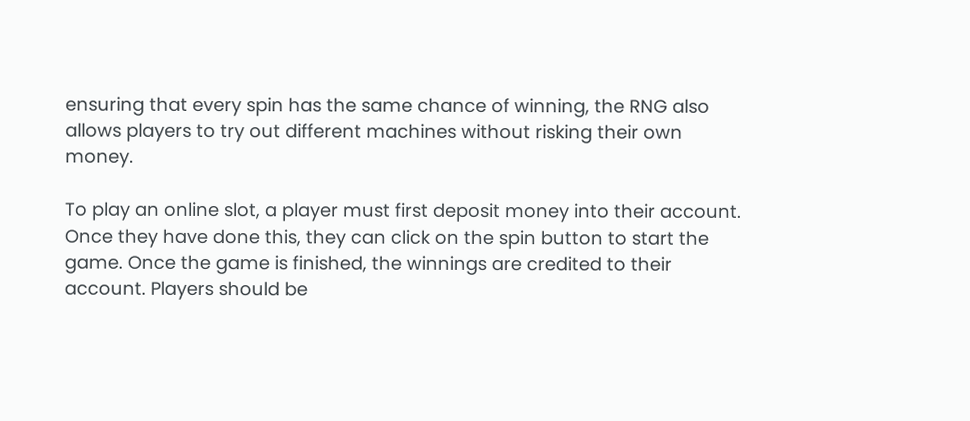ensuring that every spin has the same chance of winning, the RNG also allows players to try out different machines without risking their own money.

To play an online slot, a player must first deposit money into their account. Once they have done this, they can click on the spin button to start the game. Once the game is finished, the winnings are credited to their account. Players should be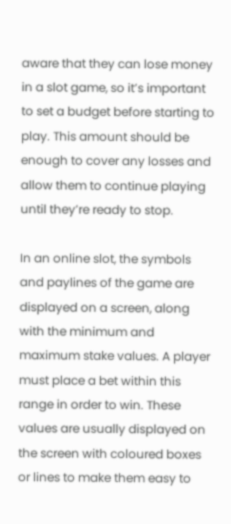aware that they can lose money in a slot game, so it’s important to set a budget before starting to play. This amount should be enough to cover any losses and allow them to continue playing until they’re ready to stop.

In an online slot, the symbols and paylines of the game are displayed on a screen, along with the minimum and maximum stake values. A player must place a bet within this range in order to win. These values are usually displayed on the screen with coloured boxes or lines to make them easy to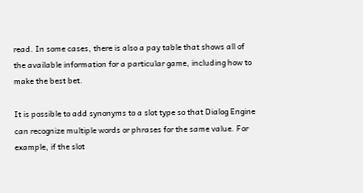read. In some cases, there is also a pay table that shows all of the available information for a particular game, including how to make the best bet.

It is possible to add synonyms to a slot type so that Dialog Engine can recognize multiple words or phrases for the same value. For example, if the slot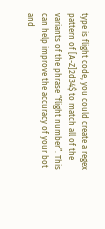type is flight code, you could create a regex pattern of [A-Z]2d34$ to match all of the variants of the phrase “flight number”. This can help improve the accuracy of your bot and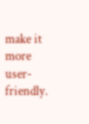make it more user-friendly.